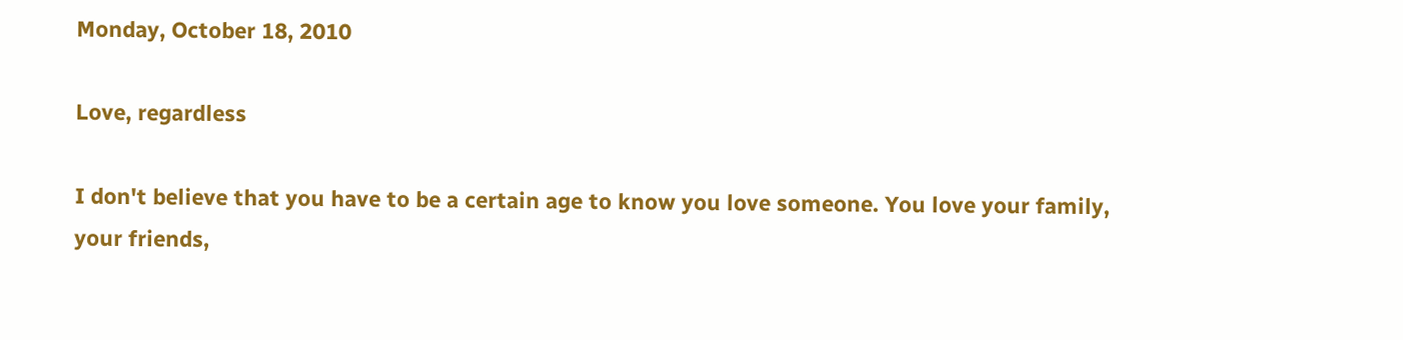Monday, October 18, 2010

Love, regardless

I don't believe that you have to be a certain age to know you love someone. You love your family, your friends,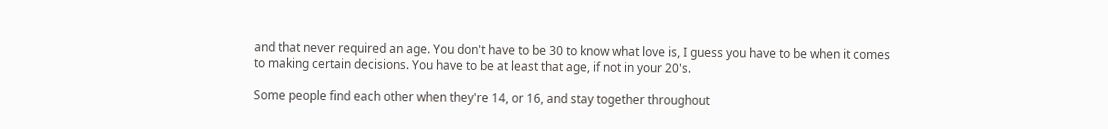and that never required an age. You don't have to be 30 to know what love is, I guess you have to be when it comes to making certain decisions. You have to be at least that age, if not in your 20's.

Some people find each other when they're 14, or 16, and stay together throughout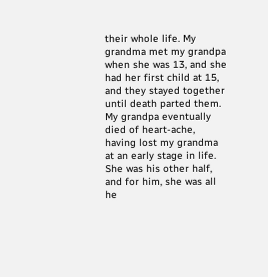their whole life. My grandma met my grandpa when she was 13, and she had her first child at 15, and they stayed together until death parted them. My grandpa eventually died of heart-ache, having lost my grandma at an early stage in life. She was his other half, and for him, she was all he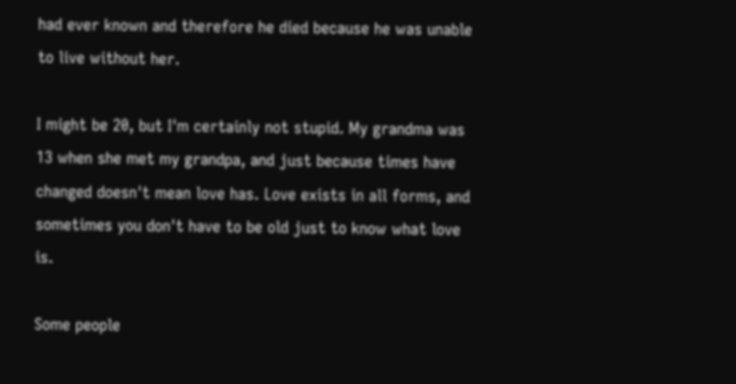had ever known and therefore he died because he was unable to live without her.

I might be 20, but I'm certainly not stupid. My grandma was 13 when she met my grandpa, and just because times have changed doesn't mean love has. Love exists in all forms, and sometimes you don't have to be old just to know what love is.

Some people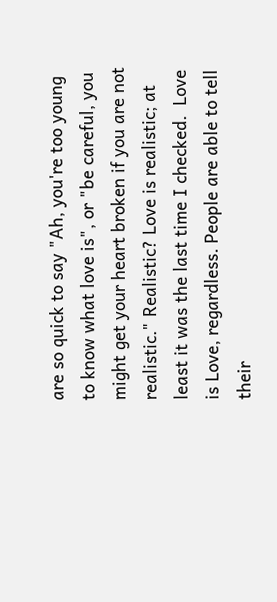are so quick to say "Ah, you're too young to know what love is", or "be careful, you might get your heart broken if you are not realistic." Realistic? Love is realistic; at least it was the last time I checked.  Love is Love, regardless. People are able to tell their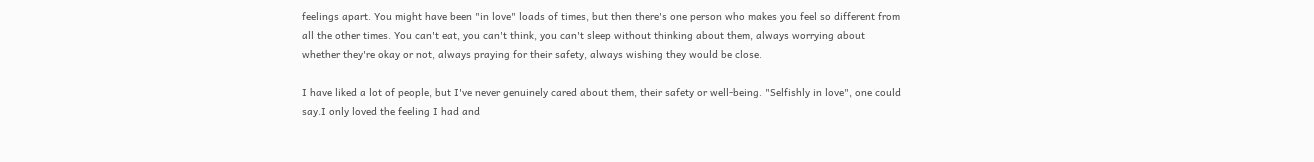feelings apart. You might have been "in love" loads of times, but then there's one person who makes you feel so different from all the other times. You can't eat, you can't think, you can't sleep without thinking about them, always worrying about whether they're okay or not, always praying for their safety, always wishing they would be close.

I have liked a lot of people, but I've never genuinely cared about them, their safety or well-being. "Selfishly in love", one could say.I only loved the feeling I had and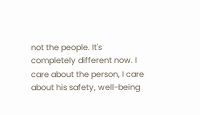not the people. It's completely different now. I care about the person, I care about his safety, well-being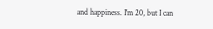and happiness. I'm 20, but I can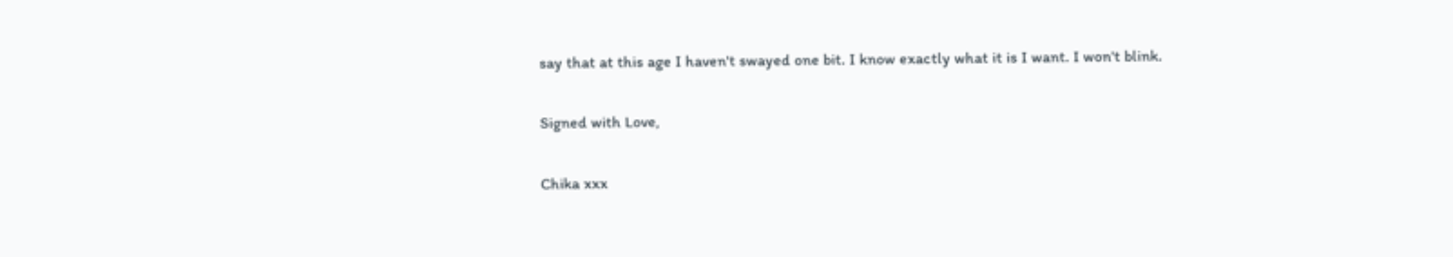say that at this age I haven't swayed one bit. I know exactly what it is I want. I won't blink.

Signed with Love,

Chika xxx